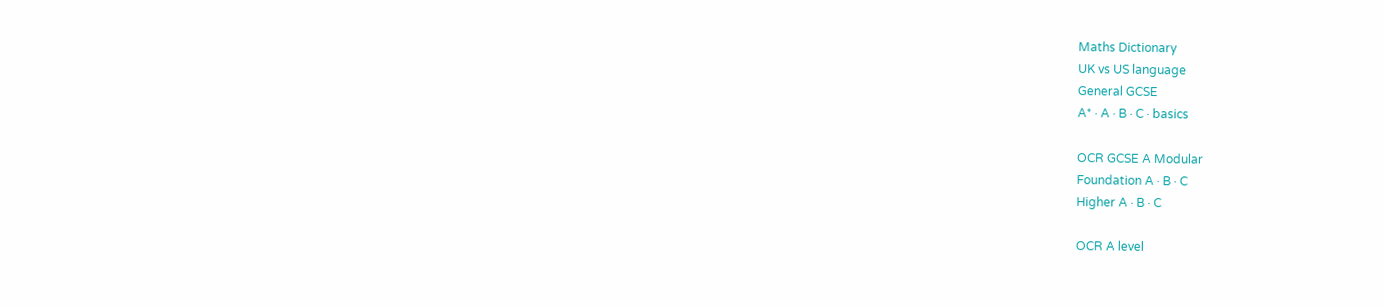Maths Dictionary
UK vs US language
General GCSE
A* · A · B · C · basics

OCR GCSE A Modular
Foundation A · B · C
Higher A · B · C

OCR A level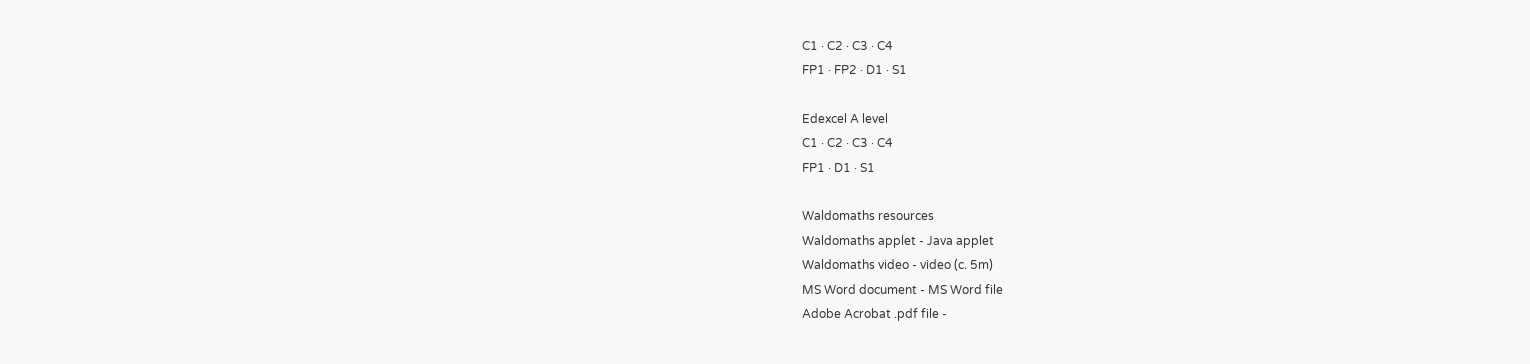C1 · C2 · C3 · C4
FP1 · FP2 · D1 · S1

Edexcel A level
C1 · C2 · C3 · C4
FP1 · D1 · S1

Waldomaths resources
Waldomaths applet - Java applet
Waldomaths video - video (c. 5m)
MS Word document - MS Word file
Adobe Acrobat .pdf file -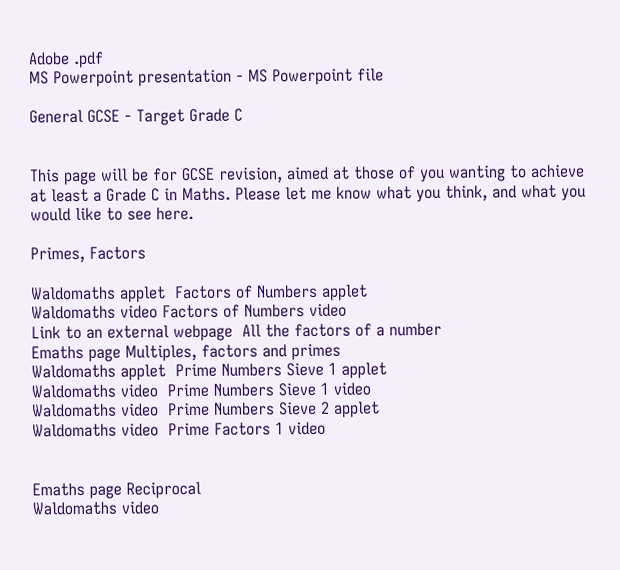Adobe .pdf
MS Powerpoint presentation - MS Powerpoint file

General GCSE - Target Grade C


This page will be for GCSE revision, aimed at those of you wanting to achieve at least a Grade C in Maths. Please let me know what you think, and what you would like to see here.

Primes, Factors

Waldomaths applet  Factors of Numbers applet
Waldomaths video Factors of Numbers video
Link to an external webpage  All the factors of a number
Emaths page Multiples, factors and primes
Waldomaths applet  Prime Numbers Sieve 1 applet
Waldomaths video  Prime Numbers Sieve 1 video
Waldomaths video  Prime Numbers Sieve 2 applet
Waldomaths video  Prime Factors 1 video


Emaths page Reciprocal
Waldomaths video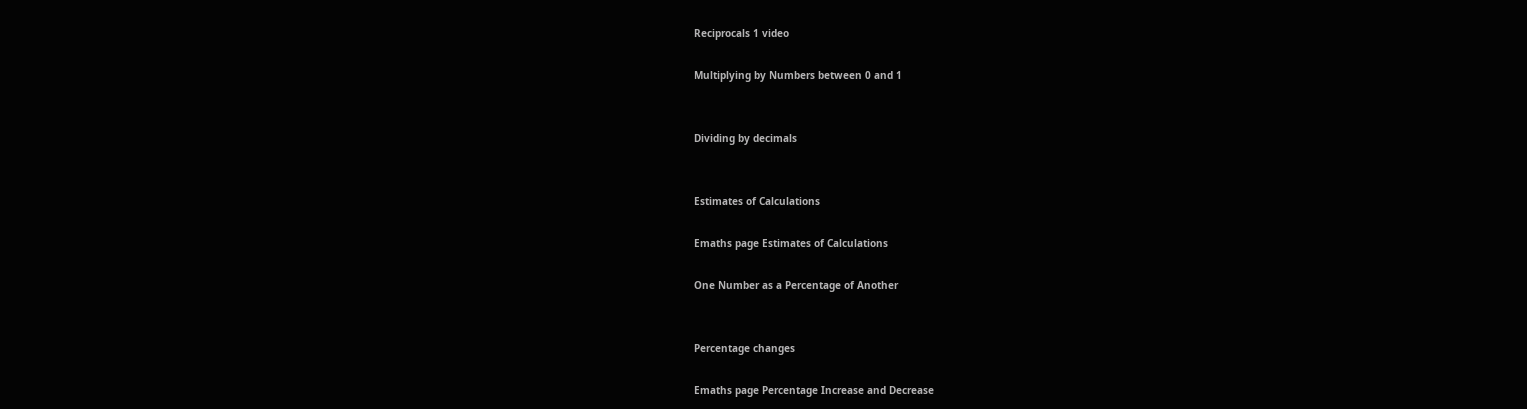Reciprocals 1 video

Multiplying by Numbers between 0 and 1


Dividing by decimals


Estimates of Calculations

Emaths page Estimates of Calculations

One Number as a Percentage of Another


Percentage changes

Emaths page Percentage Increase and Decrease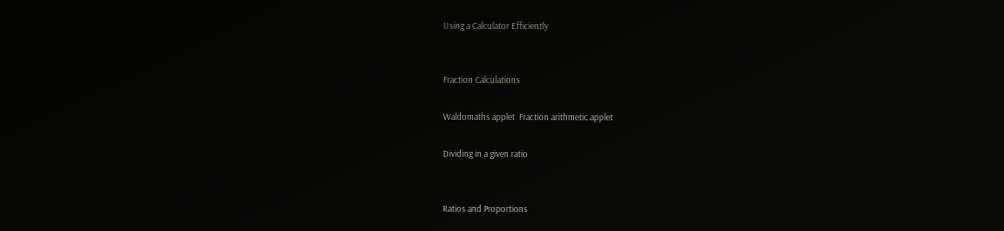Using a Calculator Efficiently


Fraction Calculations

Waldomaths applet  Fraction arithmetic applet

Dividing in a given ratio


Ratios and Proportions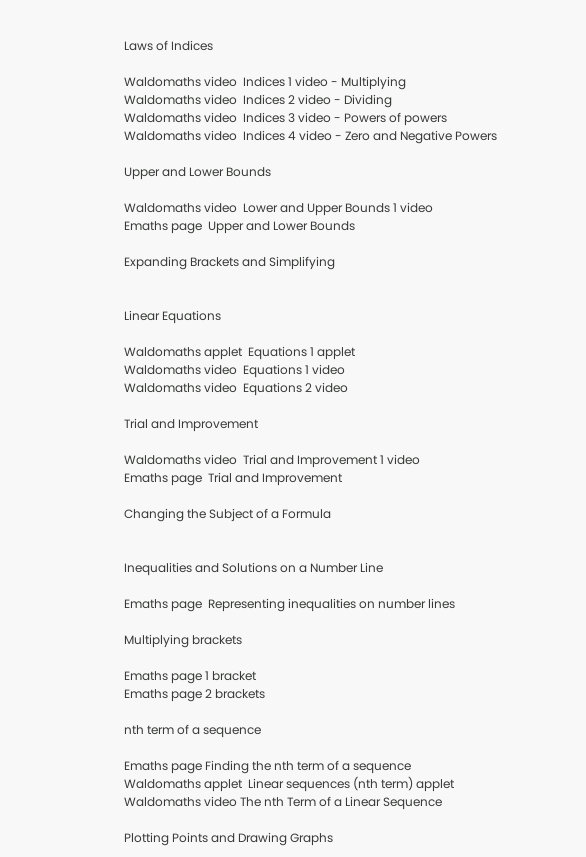Laws of Indices

Waldomaths video  Indices 1 video - Multiplying
Waldomaths video  Indices 2 video - Dividing
Waldomaths video  Indices 3 video - Powers of powers
Waldomaths video  Indices 4 video - Zero and Negative Powers

Upper and Lower Bounds

Waldomaths video  Lower and Upper Bounds 1 video
Emaths page  Upper and Lower Bounds

Expanding Brackets and Simplifying


Linear Equations

Waldomaths applet  Equations 1 applet
Waldomaths video  Equations 1 video
Waldomaths video  Equations 2 video

Trial and Improvement

Waldomaths video  Trial and Improvement 1 video
Emaths page  Trial and Improvement

Changing the Subject of a Formula


Inequalities and Solutions on a Number Line

Emaths page  Representing inequalities on number lines

Multiplying brackets

Emaths page 1 bracket
Emaths page 2 brackets

nth term of a sequence

Emaths page Finding the nth term of a sequence
Waldomaths applet  Linear sequences (nth term) applet
Waldomaths video The nth Term of a Linear Sequence

Plotting Points and Drawing Graphs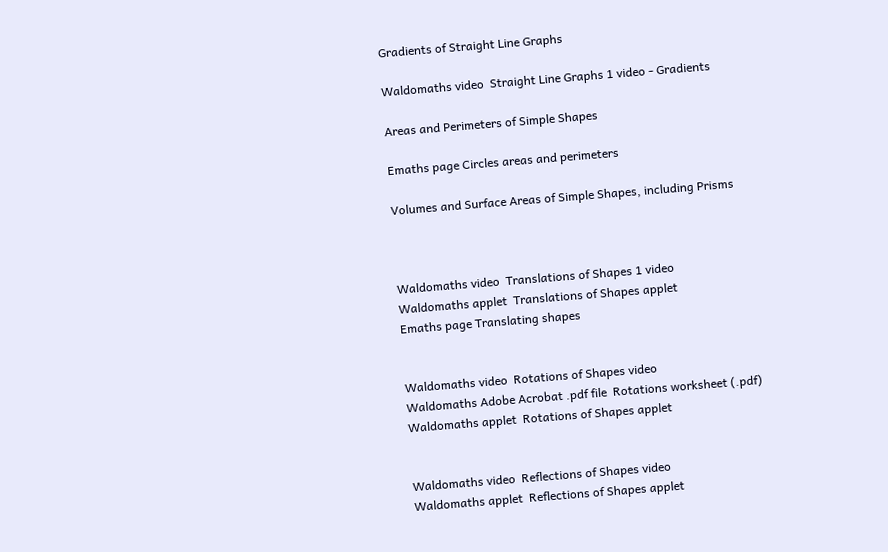Gradients of Straight Line Graphs

Waldomaths video  Straight Line Graphs 1 video - Gradients

Areas and Perimeters of Simple Shapes

Emaths page Circles areas and perimeters

Volumes and Surface Areas of Simple Shapes, including Prisms



Waldomaths video  Translations of Shapes 1 video
Waldomaths applet  Translations of Shapes applet
Emaths page Translating shapes


Waldomaths video  Rotations of Shapes video
Waldomaths Adobe Acrobat .pdf file  Rotations worksheet (.pdf)
Waldomaths applet  Rotations of Shapes applet


Waldomaths video  Reflections of Shapes video
Waldomaths applet  Reflections of Shapes applet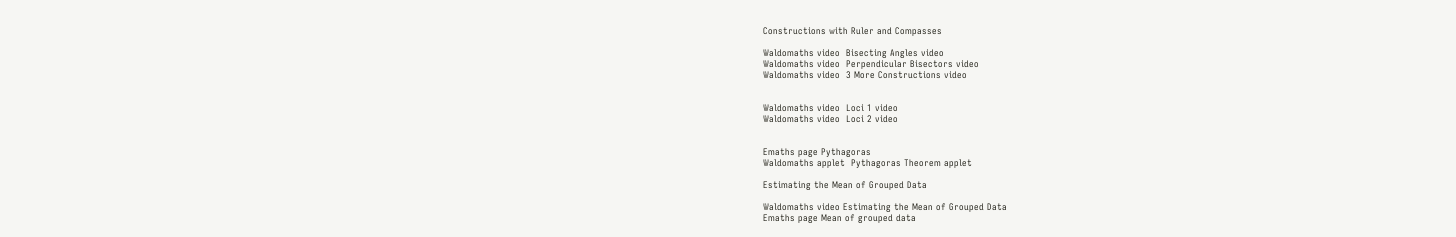Constructions with Ruler and Compasses

Waldomaths video  Bisecting Angles video
Waldomaths video  Perpendicular Bisectors video
Waldomaths video  3 More Constructions video


Waldomaths video  Loci 1 video
Waldomaths video  Loci 2 video


Emaths page Pythagoras
Waldomaths applet  Pythagoras Theorem applet

Estimating the Mean of Grouped Data

Waldomaths video Estimating the Mean of Grouped Data
Emaths page Mean of grouped data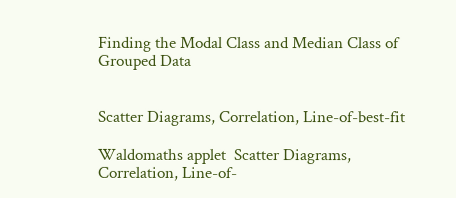Finding the Modal Class and Median Class of Grouped Data


Scatter Diagrams, Correlation, Line-of-best-fit

Waldomaths applet  Scatter Diagrams, Correlation, Line-of-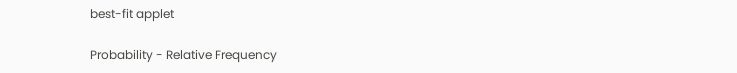best-fit applet

Probability - Relative Frequency